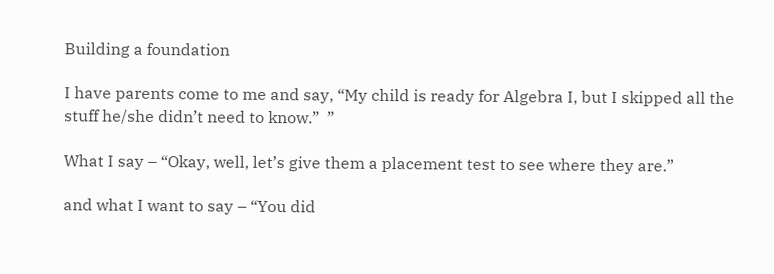Building a foundation

I have parents come to me and say, “My child is ready for Algebra I, but I skipped all the stuff he/she didn’t need to know.”  ”

What I say – “Okay, well, let’s give them a placement test to see where they are.”

and what I want to say – “You did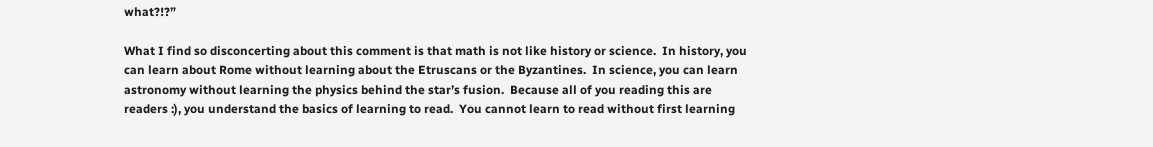what?!?”

What I find so disconcerting about this comment is that math is not like history or science.  In history, you can learn about Rome without learning about the Etruscans or the Byzantines.  In science, you can learn astronomy without learning the physics behind the star’s fusion.  Because all of you reading this are readers :), you understand the basics of learning to read.  You cannot learn to read without first learning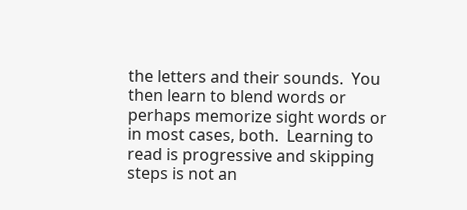the letters and their sounds.  You then learn to blend words or perhaps memorize sight words or in most cases, both.  Learning to read is progressive and skipping steps is not an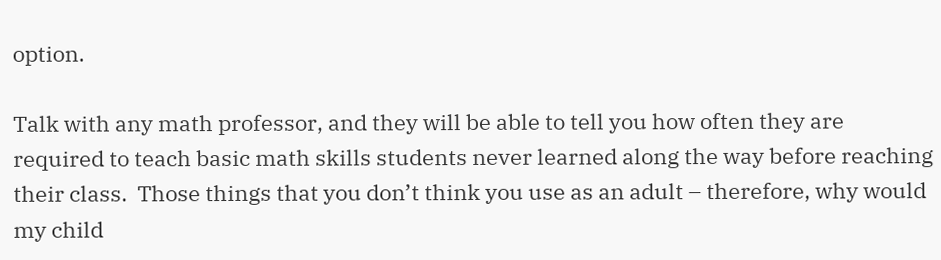option.

Talk with any math professor, and they will be able to tell you how often they are required to teach basic math skills students never learned along the way before reaching their class.  Those things that you don’t think you use as an adult – therefore, why would my child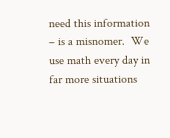need this information – is a misnomer.  We use math every day in far more situations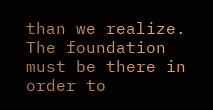than we realize.  The foundation must be there in order to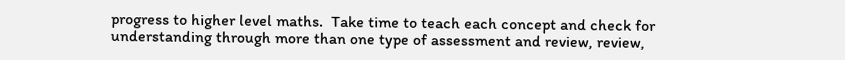progress to higher level maths.  Take time to teach each concept and check for understanding through more than one type of assessment and review, review,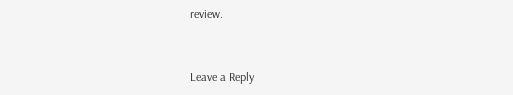review.


Leave a Reply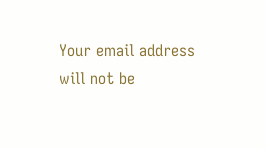Your email address will not be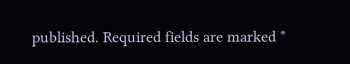published. Required fields are marked *